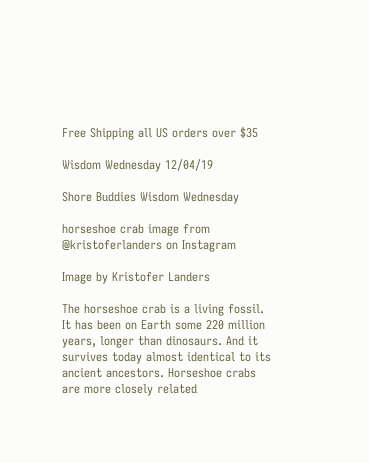Free Shipping all US orders over $35

Wisdom Wednesday 12/04/19

Shore Buddies Wisdom Wednesday

horseshoe crab image from @kristoferlanders on Instagram

Image by Kristofer Landers

The horseshoe crab is a living fossil. It has been on Earth some 220 million years, longer than dinosaurs. And it survives today almost identical to its ancient ancestors. Horseshoe crabs are more closely related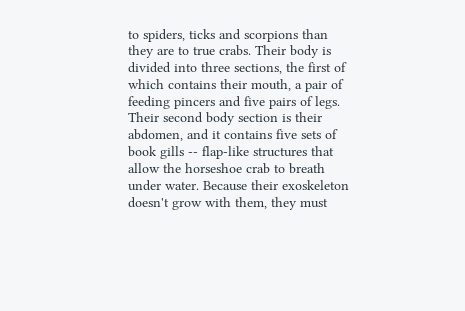to spiders, ticks and scorpions than they are to true crabs. Their body is divided into three sections, the first of which contains their mouth, a pair of feeding pincers and five pairs of legs. Their second body section is their abdomen, and it contains five sets of book gills -- flap-like structures that allow the horseshoe crab to breath under water. Because their exoskeleton doesn't grow with them, they must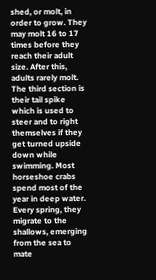shed, or molt, in order to grow. They may molt 16 to 17 times before they reach their adult size. After this, adults rarely molt. The third section is their tail spike which is used to steer and to right themselves if they get turned upside down while swimming. Most horseshoe crabs spend most of the year in deep water. Every spring, they migrate to the shallows, emerging from the sea to mate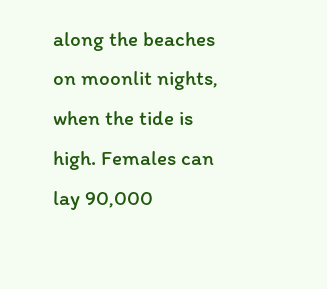along the beaches on moonlit nights, when the tide is high. Females can lay 90,000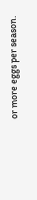or more eggs per season.